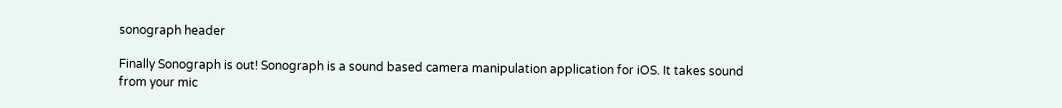sonograph header

Finally Sonograph is out! Sonograph is a sound based camera manipulation application for iOS. It takes sound from your mic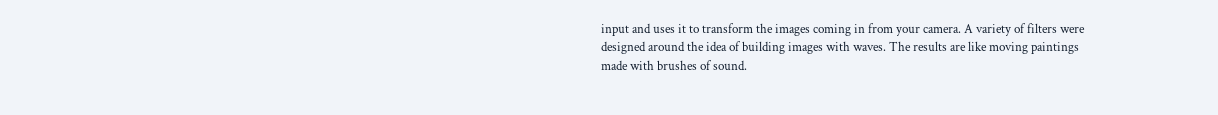input and uses it to transform the images coming in from your camera. A variety of filters were designed around the idea of building images with waves. The results are like moving paintings made with brushes of sound.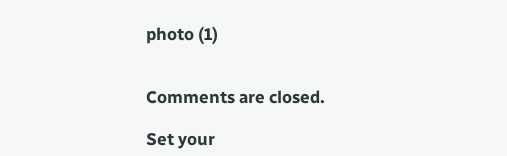photo (1)


Comments are closed.

Set your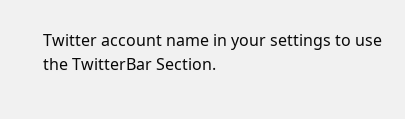Twitter account name in your settings to use the TwitterBar Section.